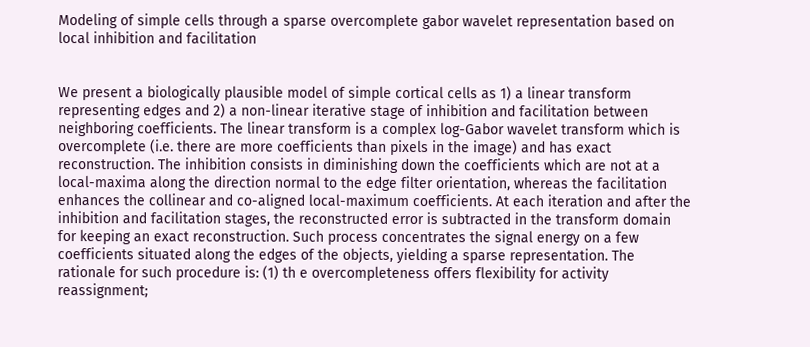Modeling of simple cells through a sparse overcomplete gabor wavelet representation based on local inhibition and facilitation


We present a biologically plausible model of simple cortical cells as 1) a linear transform representing edges and 2) a non-linear iterative stage of inhibition and facilitation between neighboring coefficients. The linear transform is a complex log-Gabor wavelet transform which is overcomplete (i.e. there are more coefficients than pixels in the image) and has exact reconstruction. The inhibition consists in diminishing down the coefficients which are not at a local-maxima along the direction normal to the edge filter orientation, whereas the facilitation enhances the collinear and co-aligned local-maximum coefficients. At each iteration and after the inhibition and facilitation stages, the reconstructed error is subtracted in the transform domain for keeping an exact reconstruction. Such process concentrates the signal energy on a few coefficients situated along the edges of the objects, yielding a sparse representation. The rationale for such procedure is: (1) th e overcompleteness offers flexibility for activity reassignment;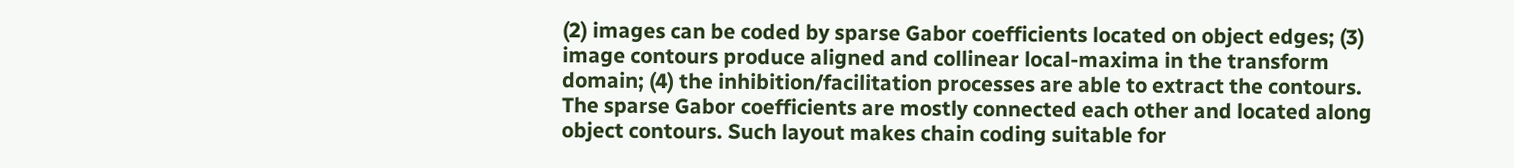(2) images can be coded by sparse Gabor coefficients located on object edges; (3) image contours produce aligned and collinear local-maxima in the transform domain; (4) the inhibition/facilitation processes are able to extract the contours. The sparse Gabor coefficients are mostly connected each other and located along object contours. Such layout makes chain coding suitable for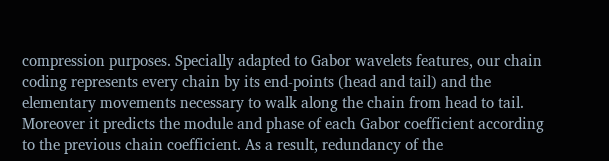compression purposes. Specially adapted to Gabor wavelets features, our chain coding represents every chain by its end-points (head and tail) and the elementary movements necessary to walk along the chain from head to tail. Moreover it predicts the module and phase of each Gabor coefficient according to the previous chain coefficient. As a result, redundancy of the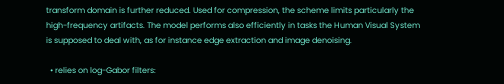transform domain is further reduced. Used for compression, the scheme limits particularly the high-frequency artifacts. The model performs also efficiently in tasks the Human Visual System is supposed to deal with, as for instance edge extraction and image denoising.

  • relies on log-Gabor filters: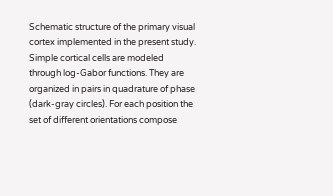Schematic structure of the primary visual cortex implemented in the present study. Simple cortical cells are modeled through log-Gabor functions. They are organized in pairs in quadrature of phase (dark-gray circles). For each position the set of different orientations compose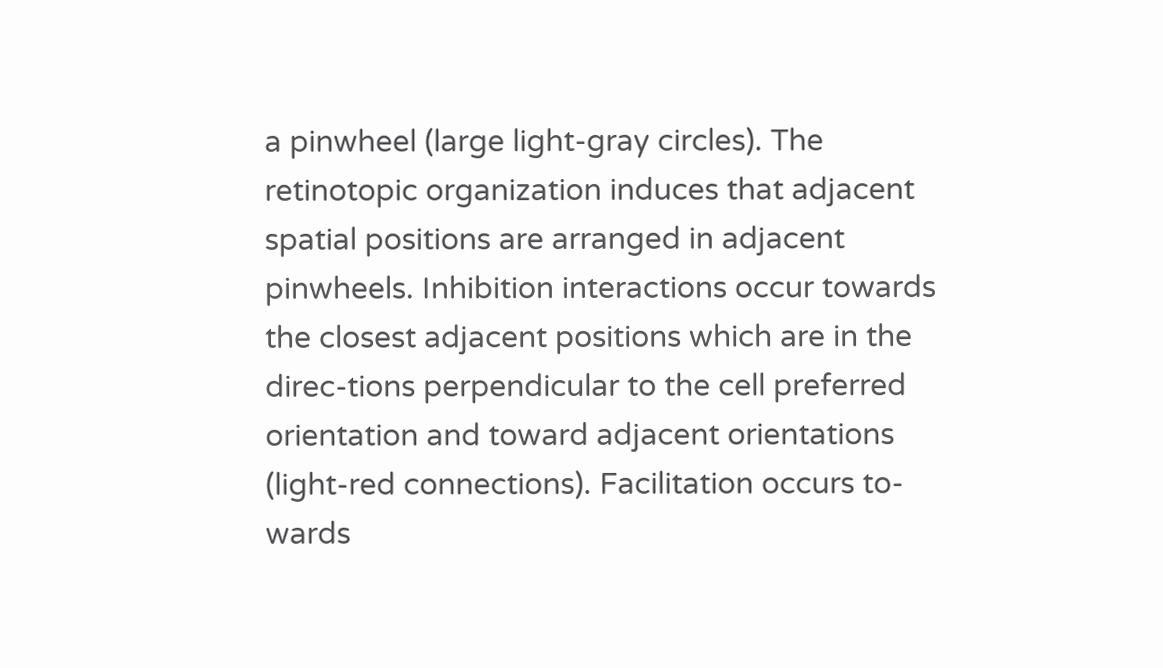a pinwheel (large light-gray circles). The retinotopic organization induces that adjacent spatial positions are arranged in adjacent pinwheels. Inhibition interactions occur towards the closest adjacent positions which are in the direc-tions perpendicular to the cell preferred orientation and toward adjacent orientations (light-red connections). Facilitation occurs to-wards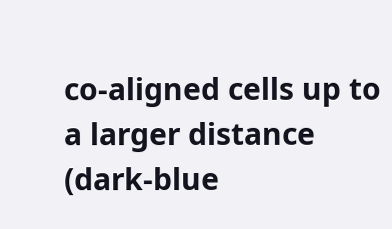co-aligned cells up to a larger distance (dark-blue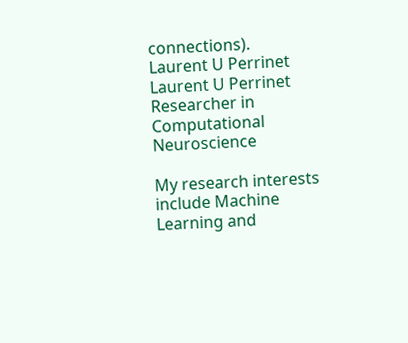connections).
Laurent U Perrinet
Laurent U Perrinet
Researcher in Computational Neuroscience

My research interests include Machine Learning and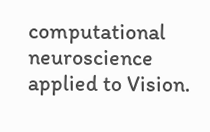computational neuroscience applied to Vision.